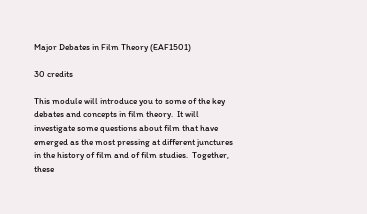Major Debates in Film Theory (EAF1501)

30 credits

This module will introduce you to some of the key debates and concepts in film theory.  It will investigate some questions about film that have emerged as the most pressing at different junctures in the history of film and of film studies.  Together, these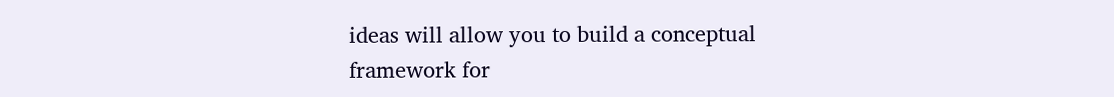ideas will allow you to build a conceptual framework for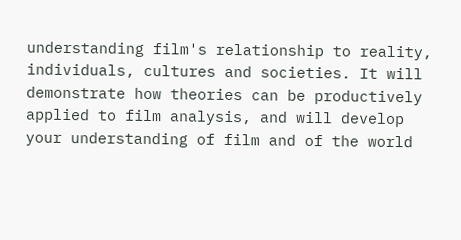understanding film's relationship to reality, individuals, cultures and societies. It will demonstrate how theories can be productively applied to film analysis, and will develop your understanding of film and of the world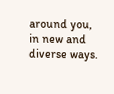around you, in new and diverse ways.